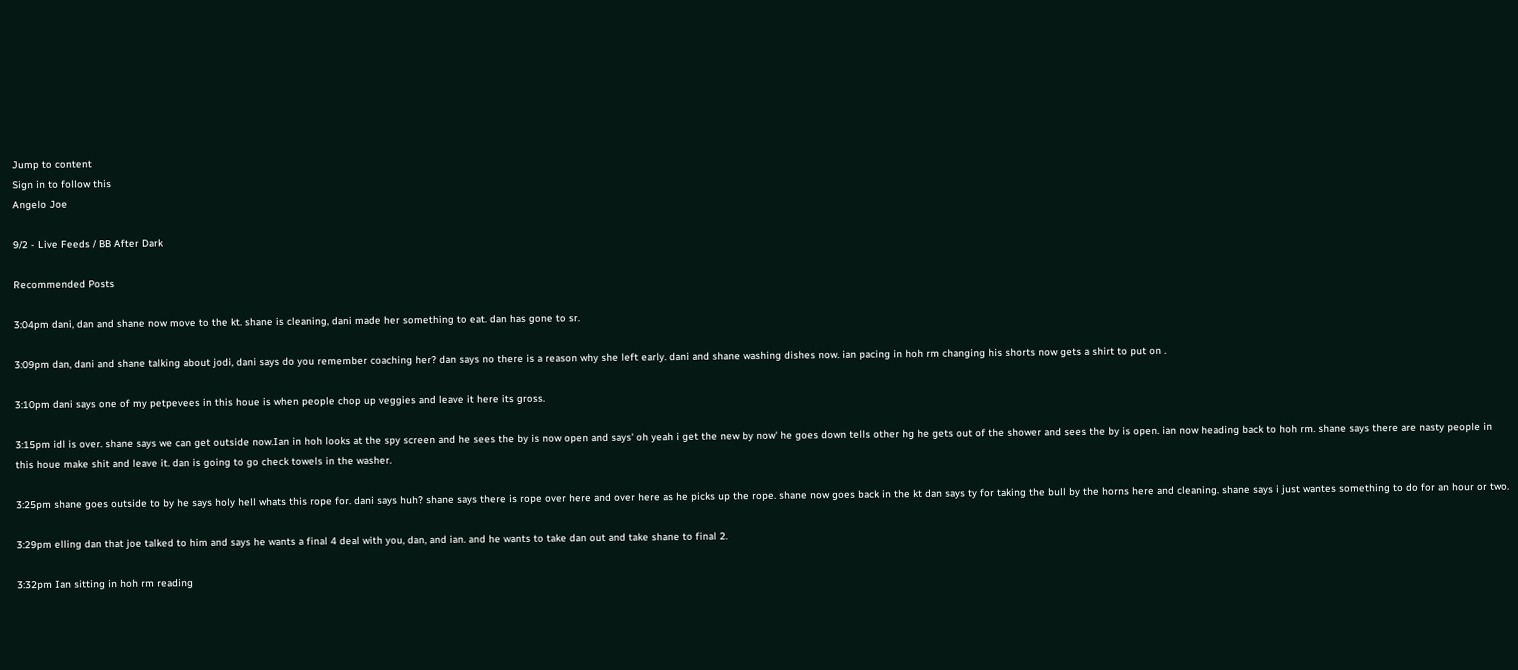Jump to content
Sign in to follow this
Angelo Joe

9/2 - Live Feeds / BB After Dark

Recommended Posts

3:04pm dani, dan and shane now move to the kt. shane is cleaning, dani made her something to eat. dan has gone to sr.

3:09pm dan, dani and shane talking about jodi, dani says do you remember coaching her? dan says no there is a reason why she left early. dani and shane washing dishes now. ian pacing in hoh rm changing his shorts now gets a shirt to put on .

3:10pm dani says one of my petpevees in this houe is when people chop up veggies and leave it here its gross.

3:15pm idl is over. shane says we can get outside now.Ian in hoh looks at the spy screen and he sees the by is now open and says' oh yeah i get the new by now' he goes down tells other hg he gets out of the shower and sees the by is open. ian now heading back to hoh rm. shane says there are nasty people in this houe make shit and leave it. dan is going to go check towels in the washer.

3:25pm shane goes outside to by he says holy hell whats this rope for. dani says huh? shane says there is rope over here and over here as he picks up the rope. shane now goes back in the kt dan says ty for taking the bull by the horns here and cleaning. shane says i just wantes something to do for an hour or two.

3:29pm elling dan that joe talked to him and says he wants a final 4 deal with you, dan, and ian. and he wants to take dan out and take shane to final 2.

3:32pm Ian sitting in hoh rm reading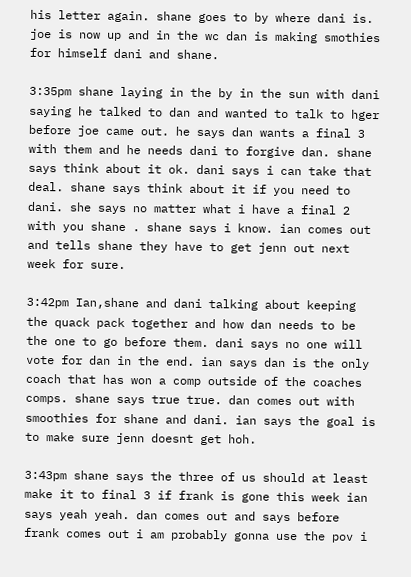his letter again. shane goes to by where dani is. joe is now up and in the wc dan is making smothies for himself dani and shane.

3:35pm shane laying in the by in the sun with dani saying he talked to dan and wanted to talk to hger before joe came out. he says dan wants a final 3 with them and he needs dani to forgive dan. shane says think about it ok. dani says i can take that deal. shane says think about it if you need to dani. she says no matter what i have a final 2 with you shane . shane says i know. ian comes out and tells shane they have to get jenn out next week for sure.

3:42pm Ian,shane and dani talking about keeping the quack pack together and how dan needs to be the one to go before them. dani says no one will vote for dan in the end. ian says dan is the only coach that has won a comp outside of the coaches comps. shane says true true. dan comes out with smoothies for shane and dani. ian says the goal is to make sure jenn doesnt get hoh.

3:43pm shane says the three of us should at least make it to final 3 if frank is gone this week ian says yeah yeah. dan comes out and says before frank comes out i am probably gonna use the pov i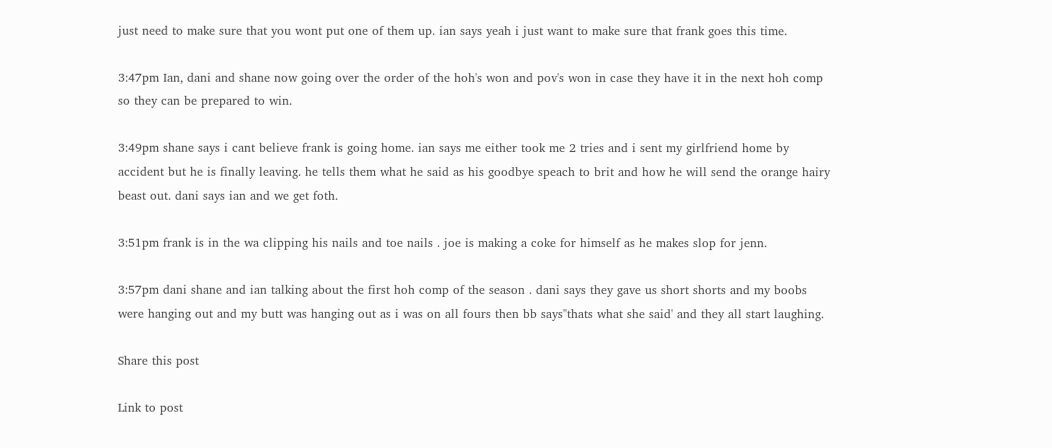just need to make sure that you wont put one of them up. ian says yeah i just want to make sure that frank goes this time.

3:47pm Ian, dani and shane now going over the order of the hoh's won and pov's won in case they have it in the next hoh comp so they can be prepared to win.

3:49pm shane says i cant believe frank is going home. ian says me either took me 2 tries and i sent my girlfriend home by accident but he is finally leaving. he tells them what he said as his goodbye speach to brit and how he will send the orange hairy beast out. dani says ian and we get foth.

3:51pm frank is in the wa clipping his nails and toe nails . joe is making a coke for himself as he makes slop for jenn.

3:57pm dani shane and ian talking about the first hoh comp of the season . dani says they gave us short shorts and my boobs were hanging out and my butt was hanging out as i was on all fours then bb says"thats what she said' and they all start laughing.

Share this post

Link to post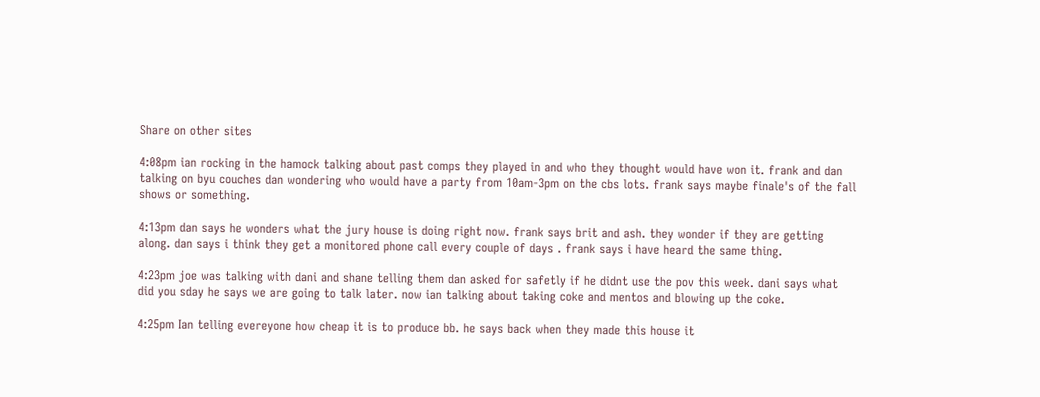Share on other sites

4:08pm ian rocking in the hamock talking about past comps they played in and who they thought would have won it. frank and dan talking on byu couches dan wondering who would have a party from 10am-3pm on the cbs lots. frank says maybe finale's of the fall shows or something.

4:13pm dan says he wonders what the jury house is doing right now. frank says brit and ash. they wonder if they are getting along. dan says i think they get a monitored phone call every couple of days . frank says i have heard the same thing.

4:23pm joe was talking with dani and shane telling them dan asked for safetly if he didnt use the pov this week. dani says what did you sday he says we are going to talk later. now ian talking about taking coke and mentos and blowing up the coke.

4:25pm Ian telling evereyone how cheap it is to produce bb. he says back when they made this house it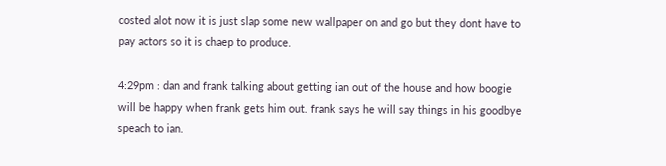costed alot now it is just slap some new wallpaper on and go but they dont have to pay actors so it is chaep to produce.

4:29pm : dan and frank talking about getting ian out of the house and how boogie will be happy when frank gets him out. frank says he will say things in his goodbye speach to ian.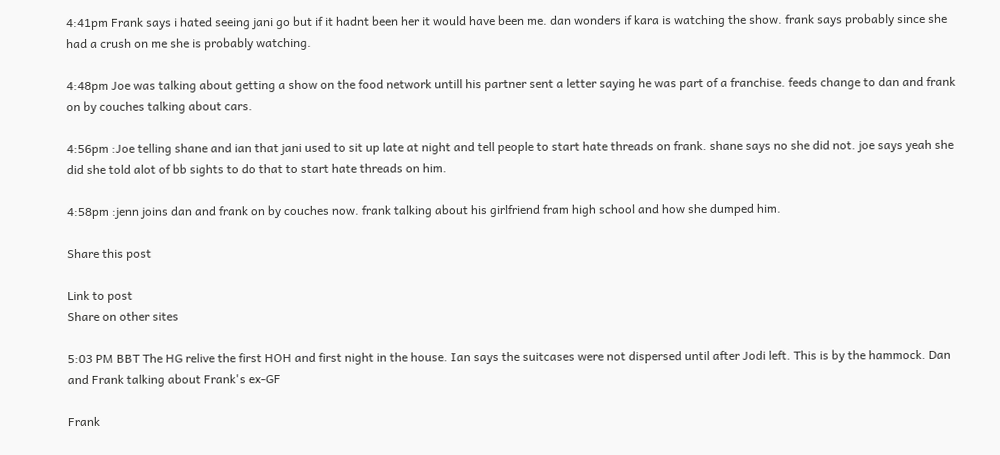4:41pm Frank says i hated seeing jani go but if it hadnt been her it would have been me. dan wonders if kara is watching the show. frank says probably since she had a crush on me she is probably watching.

4:48pm Joe was talking about getting a show on the food network untill his partner sent a letter saying he was part of a franchise. feeds change to dan and frank on by couches talking about cars.

4:56pm :Joe telling shane and ian that jani used to sit up late at night and tell people to start hate threads on frank. shane says no she did not. joe says yeah she did she told alot of bb sights to do that to start hate threads on him.

4:58pm :jenn joins dan and frank on by couches now. frank talking about his girlfriend fram high school and how she dumped him.

Share this post

Link to post
Share on other sites

5:03 PM BBT The HG relive the first HOH and first night in the house. Ian says the suitcases were not dispersed until after Jodi left. This is by the hammock. Dan and Frank talking about Frank's ex-GF

Frank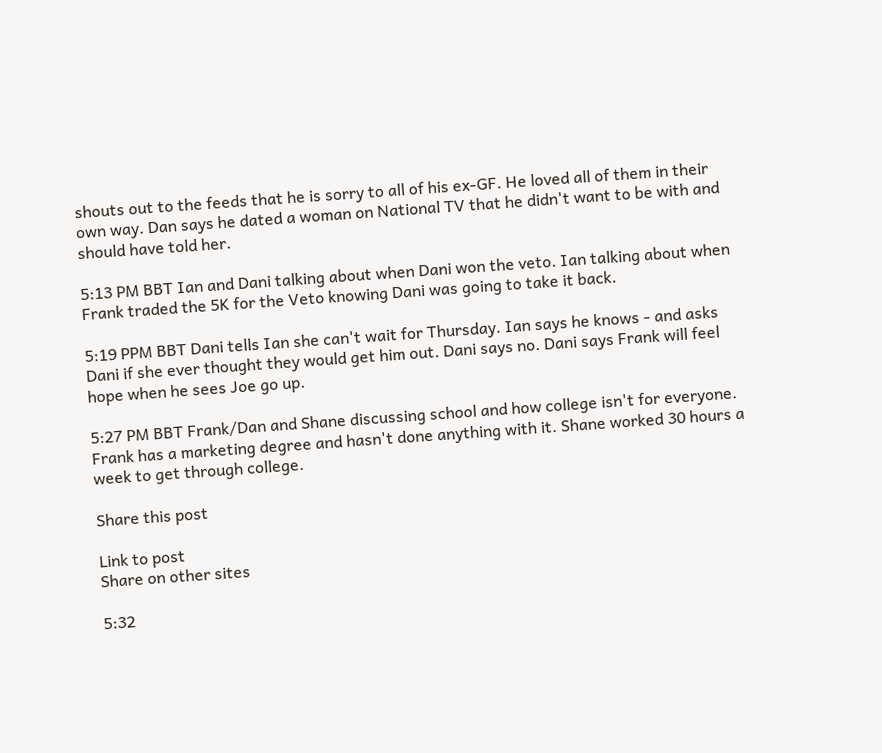shouts out to the feeds that he is sorry to all of his ex-GF. He loved all of them in their own way. Dan says he dated a woman on National TV that he didn't want to be with and should have told her.

5:13 PM BBT Ian and Dani talking about when Dani won the veto. Ian talking about when Frank traded the 5K for the Veto knowing Dani was going to take it back.

5:19 PPM BBT Dani tells Ian she can't wait for Thursday. Ian says he knows - and asks Dani if she ever thought they would get him out. Dani says no. Dani says Frank will feel hope when he sees Joe go up.

5:27 PM BBT Frank/Dan and Shane discussing school and how college isn't for everyone. Frank has a marketing degree and hasn't done anything with it. Shane worked 30 hours a week to get through college.

Share this post

Link to post
Share on other sites

5:32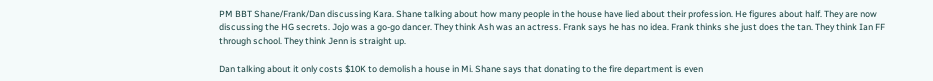PM BBT Shane/Frank/Dan discussing Kara. Shane talking about how many people in the house have lied about their profession. He figures about half. They are now discussing the HG secrets. Jojo was a go-go dancer. They think Ash was an actress. Frank says he has no idea. Frank thinks she just does the tan. They think Ian FF through school. They think Jenn is straight up.

Dan talking about it only costs $10K to demolish a house in Mi. Shane says that donating to the fire department is even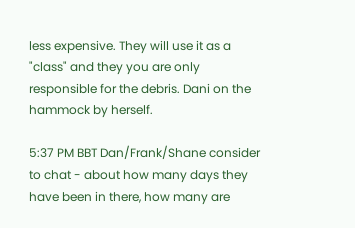less expensive. They will use it as a "class" and they you are only responsible for the debris. Dani on the hammock by herself.

5:37 PM BBT Dan/Frank/Shane consider to chat - about how many days they have been in there, how many are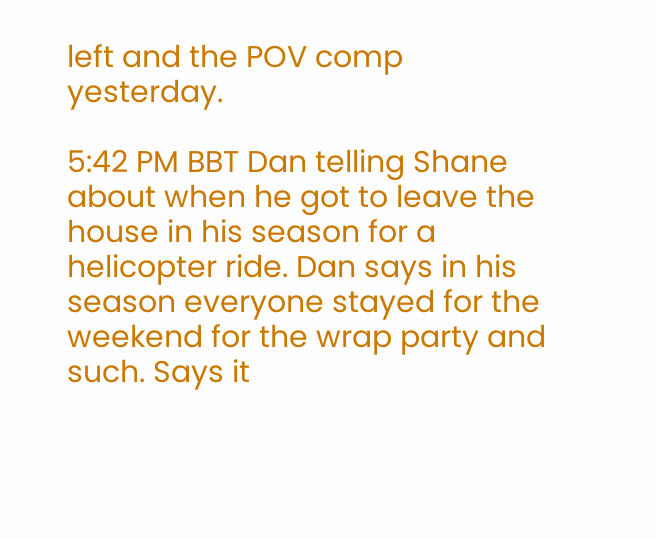left and the POV comp yesterday.

5:42 PM BBT Dan telling Shane about when he got to leave the house in his season for a helicopter ride. Dan says in his season everyone stayed for the weekend for the wrap party and such. Says it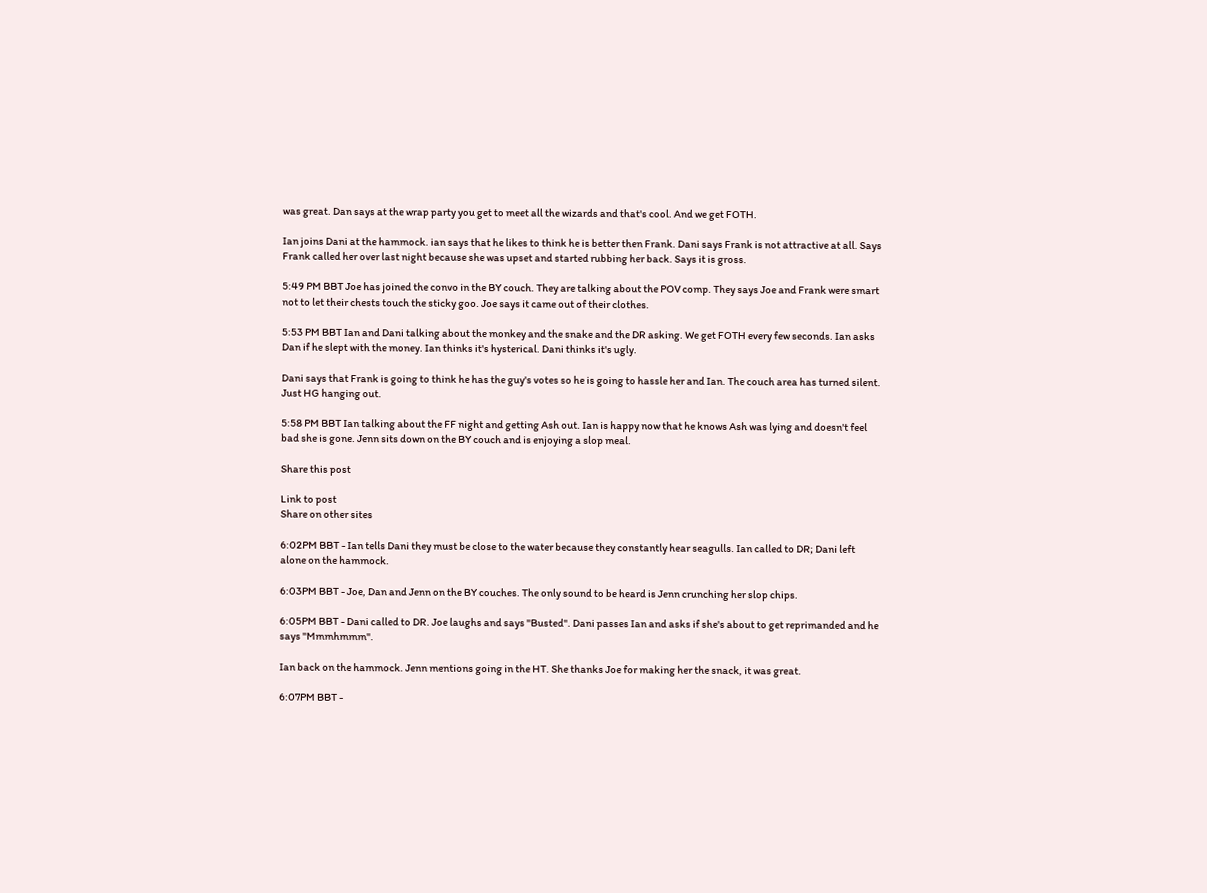was great. Dan says at the wrap party you get to meet all the wizards and that's cool. And we get FOTH.

Ian joins Dani at the hammock. ian says that he likes to think he is better then Frank. Dani says Frank is not attractive at all. Says Frank called her over last night because she was upset and started rubbing her back. Says it is gross.

5:49 PM BBT Joe has joined the convo in the BY couch. They are talking about the POV comp. They says Joe and Frank were smart not to let their chests touch the sticky goo. Joe says it came out of their clothes.

5:53 PM BBT Ian and Dani talking about the monkey and the snake and the DR asking. We get FOTH every few seconds. Ian asks Dan if he slept with the money. Ian thinks it's hysterical. Dani thinks it's ugly.

Dani says that Frank is going to think he has the guy's votes so he is going to hassle her and Ian. The couch area has turned silent. Just HG hanging out.

5:58 PM BBT Ian talking about the FF night and getting Ash out. Ian is happy now that he knows Ash was lying and doesn't feel bad she is gone. Jenn sits down on the BY couch and is enjoying a slop meal.

Share this post

Link to post
Share on other sites

6:02PM BBT - Ian tells Dani they must be close to the water because they constantly hear seagulls. Ian called to DR; Dani left alone on the hammock.

6:03PM BBT - Joe, Dan and Jenn on the BY couches. The only sound to be heard is Jenn crunching her slop chips.

6:05PM BBT - Dani called to DR. Joe laughs and says "Busted". Dani passes Ian and asks if she's about to get reprimanded and he says "Mmmhmmm".

Ian back on the hammock. Jenn mentions going in the HT. She thanks Joe for making her the snack, it was great.

6:07PM BBT -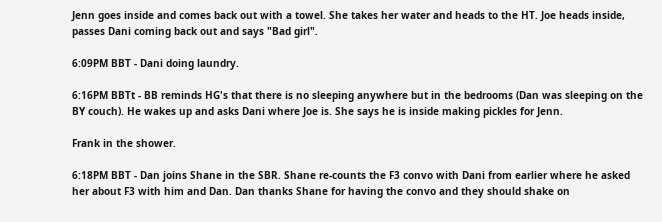Jenn goes inside and comes back out with a towel. She takes her water and heads to the HT. Joe heads inside, passes Dani coming back out and says "Bad girl".

6:09PM BBT - Dani doing laundry.

6:16PM BBTt - BB reminds HG's that there is no sleeping anywhere but in the bedrooms (Dan was sleeping on the BY couch). He wakes up and asks Dani where Joe is. She says he is inside making pickles for Jenn.

Frank in the shower.

6:18PM BBT - Dan joins Shane in the SBR. Shane re-counts the F3 convo with Dani from earlier where he asked her about F3 with him and Dan. Dan thanks Shane for having the convo and they should shake on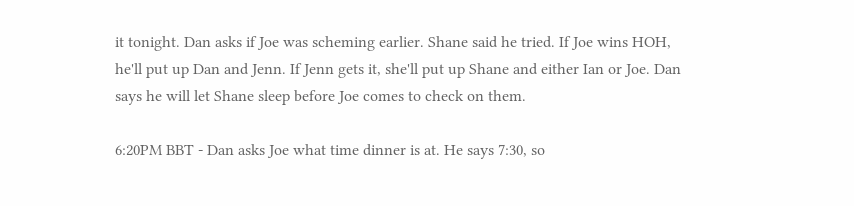it tonight. Dan asks if Joe was scheming earlier. Shane said he tried. If Joe wins HOH, he'll put up Dan and Jenn. If Jenn gets it, she'll put up Shane and either Ian or Joe. Dan says he will let Shane sleep before Joe comes to check on them.

6:20PM BBT - Dan asks Joe what time dinner is at. He says 7:30, so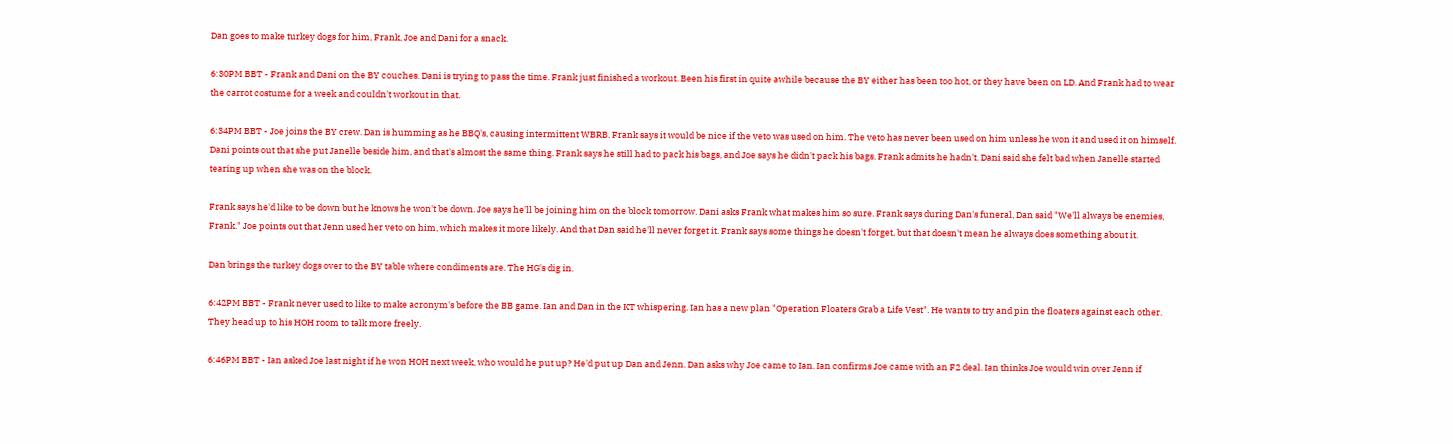Dan goes to make turkey dogs for him, Frank, Joe and Dani for a snack.

6:30PM BBT - Frank and Dani on the BY couches. Dani is trying to pass the time. Frank just finished a workout. Been his first in quite awhile because the BY either has been too hot, or they have been on LD. And Frank had to wear the carrot costume for a week and couldn't workout in that.

6:34PM BBT - Joe joins the BY crew. Dan is humming as he BBQ's, causing intermittent WBRB. Frank says it would be nice if the veto was used on him. The veto has never been used on him unless he won it and used it on himself. Dani points out that she put Janelle beside him, and that's almost the same thing. Frank says he still had to pack his bags, and Joe says he didn't pack his bags. Frank admits he hadn't. Dani said she felt bad when Janelle started tearing up when she was on the block.

Frank says he'd like to be down but he knows he won't be down. Joe says he'll be joining him on the block tomorrow. Dani asks Frank what makes him so sure. Frank says during Dan's funeral, Dan said "We'll always be enemies, Frank." Joe points out that Jenn used her veto on him, which makes it more likely. And that Dan said he'll never forget it. Frank says some things he doesn't forget, but that doesn't mean he always does something about it.

Dan brings the turkey dogs over to the BY table where condiments are. The HG's dig in.

6:42PM BBT - Frank never used to like to make acronym's before the BB game. Ian and Dan in the KT whispering. Ian has a new plan "Operation Floaters Grab a Life Vest". He wants to try and pin the floaters against each other. They head up to his HOH room to talk more freely.

6:46PM BBT - Ian asked Joe last night if he won HOH next week, who would he put up? He'd put up Dan and Jenn. Dan asks why Joe came to Ian. Ian confirms Joe came with an F2 deal. Ian thinks Joe would win over Jenn if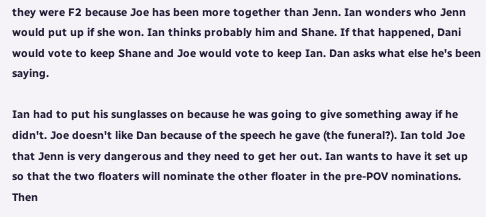they were F2 because Joe has been more together than Jenn. Ian wonders who Jenn would put up if she won. Ian thinks probably him and Shane. If that happened, Dani would vote to keep Shane and Joe would vote to keep Ian. Dan asks what else he's been saying.

Ian had to put his sunglasses on because he was going to give something away if he didn't. Joe doesn't like Dan because of the speech he gave (the funeral?). Ian told Joe that Jenn is very dangerous and they need to get her out. Ian wants to have it set up so that the two floaters will nominate the other floater in the pre-POV nominations. Then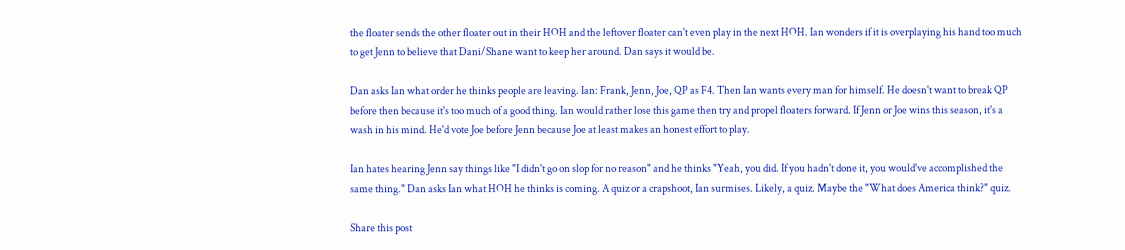the floater sends the other floater out in their HOH and the leftover floater can't even play in the next HOH. Ian wonders if it is overplaying his hand too much to get Jenn to believe that Dani/Shane want to keep her around. Dan says it would be.

Dan asks Ian what order he thinks people are leaving. Ian: Frank, Jenn, Joe, QP as F4. Then Ian wants every man for himself. He doesn't want to break QP before then because it's too much of a good thing. Ian would rather lose this game then try and propel floaters forward. If Jenn or Joe wins this season, it's a wash in his mind. He'd vote Joe before Jenn because Joe at least makes an honest effort to play.

Ian hates hearing Jenn say things like "I didn't go on slop for no reason" and he thinks "Yeah, you did. If you hadn't done it, you would've accomplished the same thing." Dan asks Ian what HOH he thinks is coming. A quiz or a crapshoot, Ian surmises. Likely, a quiz. Maybe the "What does America think?" quiz.

Share this post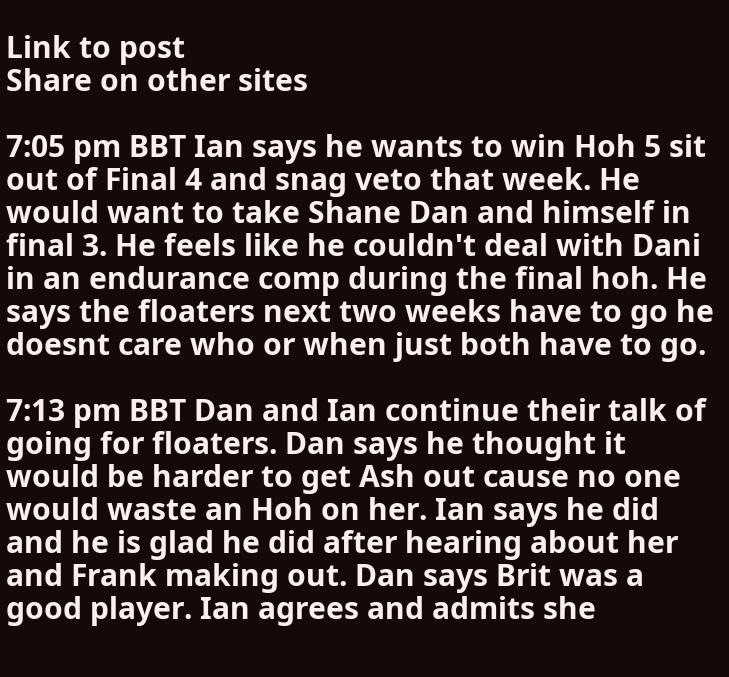Link to post
Share on other sites

7:05 pm BBT Ian says he wants to win Hoh 5 sit out of Final 4 and snag veto that week. He would want to take Shane Dan and himself in final 3. He feels like he couldn't deal with Dani in an endurance comp during the final hoh. He says the floaters next two weeks have to go he doesnt care who or when just both have to go.

7:13 pm BBT Dan and Ian continue their talk of going for floaters. Dan says he thought it would be harder to get Ash out cause no one would waste an Hoh on her. Ian says he did and he is glad he did after hearing about her and Frank making out. Dan says Brit was a good player. Ian agrees and admits she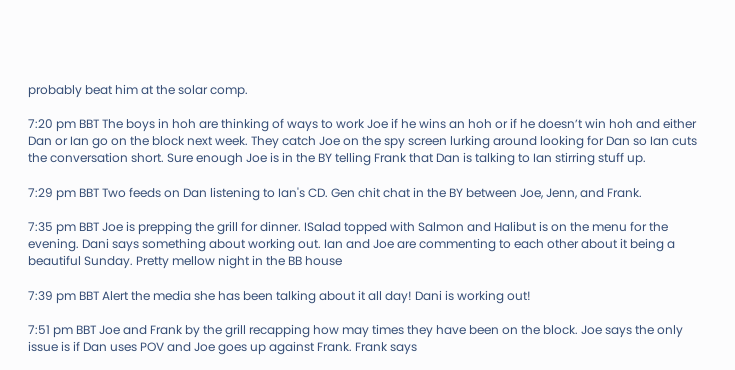probably beat him at the solar comp.

7:20 pm BBT The boys in hoh are thinking of ways to work Joe if he wins an hoh or if he doesn’t win hoh and either Dan or Ian go on the block next week. They catch Joe on the spy screen lurking around looking for Dan so Ian cuts the conversation short. Sure enough Joe is in the BY telling Frank that Dan is talking to Ian stirring stuff up.

7:29 pm BBT Two feeds on Dan listening to Ian's CD. Gen chit chat in the BY between Joe, Jenn, and Frank.

7:35 pm BBT Joe is prepping the grill for dinner. ISalad topped with Salmon and Halibut is on the menu for the evening. Dani says something about working out. Ian and Joe are commenting to each other about it being a beautiful Sunday. Pretty mellow night in the BB house

7:39 pm BBT Alert the media she has been talking about it all day! Dani is working out!

7:51 pm BBT Joe and Frank by the grill recapping how may times they have been on the block. Joe says the only issue is if Dan uses POV and Joe goes up against Frank. Frank says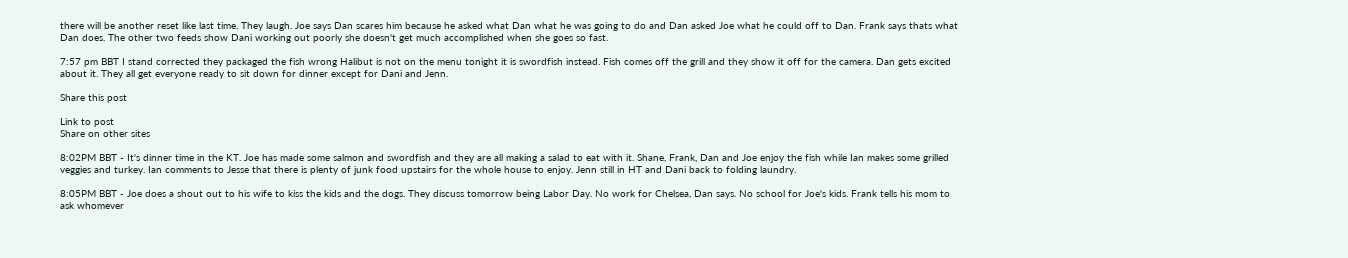there will be another reset like last time. They laugh. Joe says Dan scares him because he asked what Dan what he was going to do and Dan asked Joe what he could off to Dan. Frank says thats what Dan does. The other two feeds show Dani working out poorly she doesn't get much accomplished when she goes so fast.

7:57 pm BBT I stand corrected they packaged the fish wrong Halibut is not on the menu tonight it is swordfish instead. Fish comes off the grill and they show it off for the camera. Dan gets excited about it. They all get everyone ready to sit down for dinner except for Dani and Jenn.

Share this post

Link to post
Share on other sites

8:02PM BBT - It's dinner time in the KT. Joe has made some salmon and swordfish and they are all making a salad to eat with it. Shane, Frank, Dan and Joe enjoy the fish while Ian makes some grilled veggies and turkey. Ian comments to Jesse that there is plenty of junk food upstairs for the whole house to enjoy. Jenn still in HT and Dani back to folding laundry.

8:05PM BBT - Joe does a shout out to his wife to kiss the kids and the dogs. They discuss tomorrow being Labor Day. No work for Chelsea, Dan says. No school for Joe's kids. Frank tells his mom to ask whomever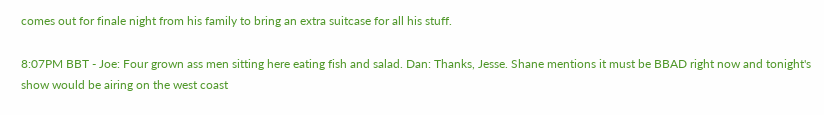comes out for finale night from his family to bring an extra suitcase for all his stuff.

8:07PM BBT - Joe: Four grown ass men sitting here eating fish and salad. Dan: Thanks, Jesse. Shane mentions it must be BBAD right now and tonight's show would be airing on the west coast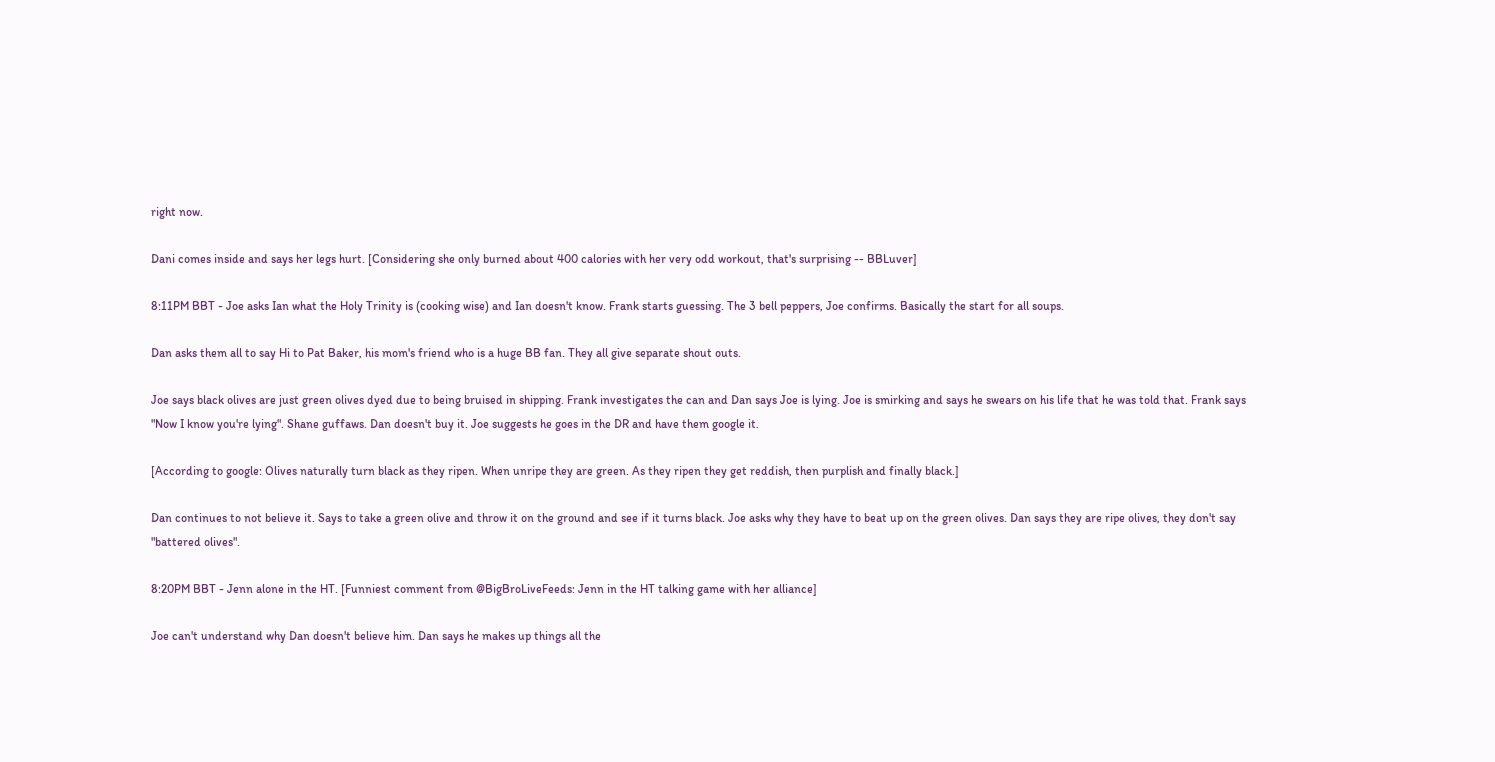right now.

Dani comes inside and says her legs hurt. [Considering she only burned about 400 calories with her very odd workout, that's surprising -- BBLuver]

8:11PM BBT - Joe asks Ian what the Holy Trinity is (cooking wise) and Ian doesn't know. Frank starts guessing. The 3 bell peppers, Joe confirms. Basically the start for all soups.

Dan asks them all to say Hi to Pat Baker, his mom's friend who is a huge BB fan. They all give separate shout outs.

Joe says black olives are just green olives dyed due to being bruised in shipping. Frank investigates the can and Dan says Joe is lying. Joe is smirking and says he swears on his life that he was told that. Frank says "Now I know you're lying". Shane guffaws. Dan doesn't buy it. Joe suggests he goes in the DR and have them google it.

[According to google: Olives naturally turn black as they ripen. When unripe they are green. As they ripen they get reddish, then purplish and finally black.]

Dan continues to not believe it. Says to take a green olive and throw it on the ground and see if it turns black. Joe asks why they have to beat up on the green olives. Dan says they are ripe olives, they don't say "battered olives".

8:20PM BBT - Jenn alone in the HT. [Funniest comment from @BigBroLiveFeeds: Jenn in the HT talking game with her alliance]

Joe can't understand why Dan doesn't believe him. Dan says he makes up things all the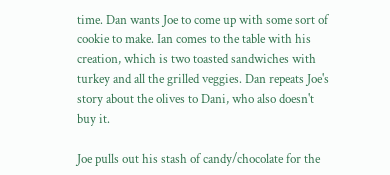time. Dan wants Joe to come up with some sort of cookie to make. Ian comes to the table with his creation, which is two toasted sandwiches with turkey and all the grilled veggies. Dan repeats Joe's story about the olives to Dani, who also doesn't buy it.

Joe pulls out his stash of candy/chocolate for the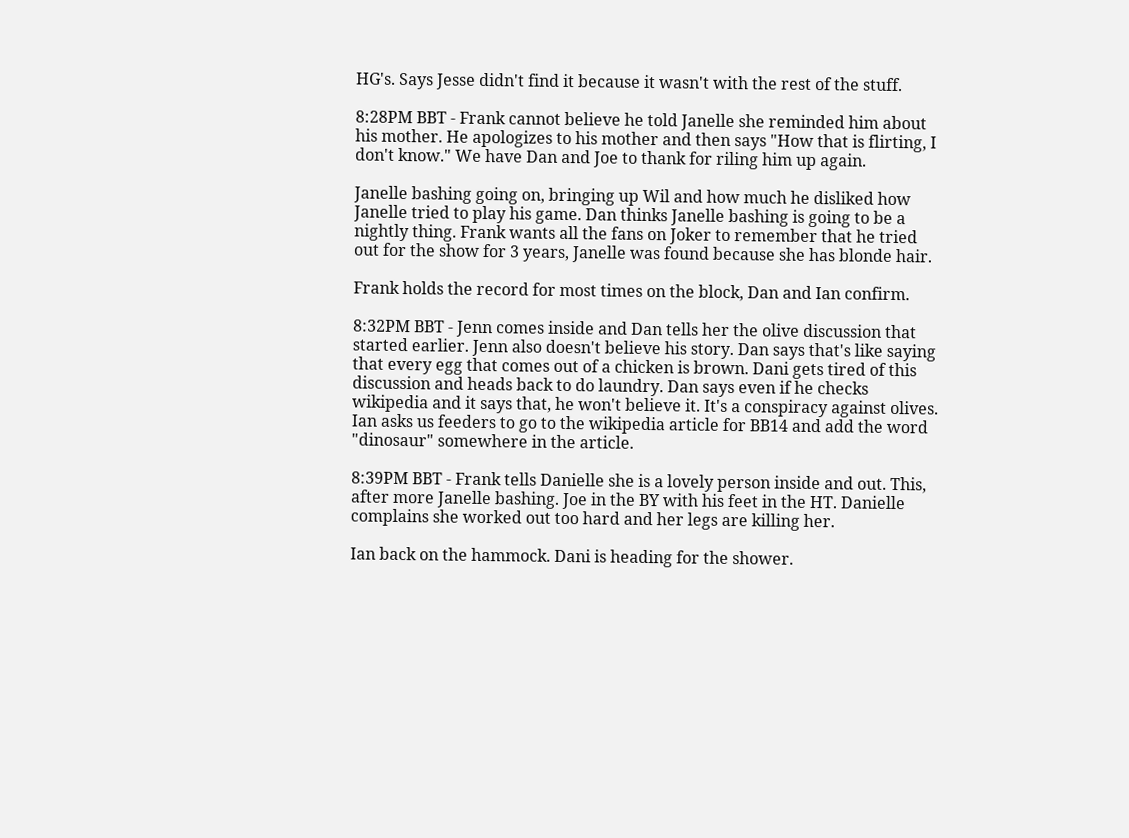HG's. Says Jesse didn't find it because it wasn't with the rest of the stuff.

8:28PM BBT - Frank cannot believe he told Janelle she reminded him about his mother. He apologizes to his mother and then says "How that is flirting, I don't know." We have Dan and Joe to thank for riling him up again.

Janelle bashing going on, bringing up Wil and how much he disliked how Janelle tried to play his game. Dan thinks Janelle bashing is going to be a nightly thing. Frank wants all the fans on Joker to remember that he tried out for the show for 3 years, Janelle was found because she has blonde hair.

Frank holds the record for most times on the block, Dan and Ian confirm.

8:32PM BBT - Jenn comes inside and Dan tells her the olive discussion that started earlier. Jenn also doesn't believe his story. Dan says that's like saying that every egg that comes out of a chicken is brown. Dani gets tired of this discussion and heads back to do laundry. Dan says even if he checks wikipedia and it says that, he won't believe it. It's a conspiracy against olives. Ian asks us feeders to go to the wikipedia article for BB14 and add the word "dinosaur" somewhere in the article.

8:39PM BBT - Frank tells Danielle she is a lovely person inside and out. This, after more Janelle bashing. Joe in the BY with his feet in the HT. Danielle complains she worked out too hard and her legs are killing her.

Ian back on the hammock. Dani is heading for the shower.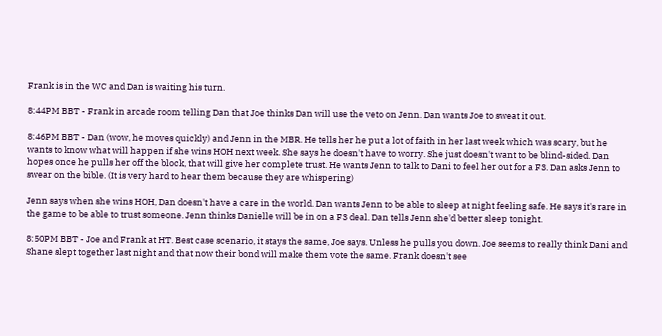Frank is in the WC and Dan is waiting his turn.

8:44PM BBT - Frank in arcade room telling Dan that Joe thinks Dan will use the veto on Jenn. Dan wants Joe to sweat it out.

8:46PM BBT - Dan (wow, he moves quickly) and Jenn in the MBR. He tells her he put a lot of faith in her last week which was scary, but he wants to know what will happen if she wins HOH next week. She says he doesn't have to worry. She just doesn't want to be blind-sided. Dan hopes once he pulls her off the block, that will give her complete trust. He wants Jenn to talk to Dani to feel her out for a F3. Dan asks Jenn to swear on the bible. (It is very hard to hear them because they are whispering)

Jenn says when she wins HOH, Dan doesn't have a care in the world. Dan wants Jenn to be able to sleep at night feeling safe. He says it's rare in the game to be able to trust someone. Jenn thinks Danielle will be in on a F3 deal. Dan tells Jenn she'd better sleep tonight.

8:50PM BBT - Joe and Frank at HT. Best case scenario, it stays the same, Joe says. Unless he pulls you down. Joe seems to really think Dani and Shane slept together last night and that now their bond will make them vote the same. Frank doesn't see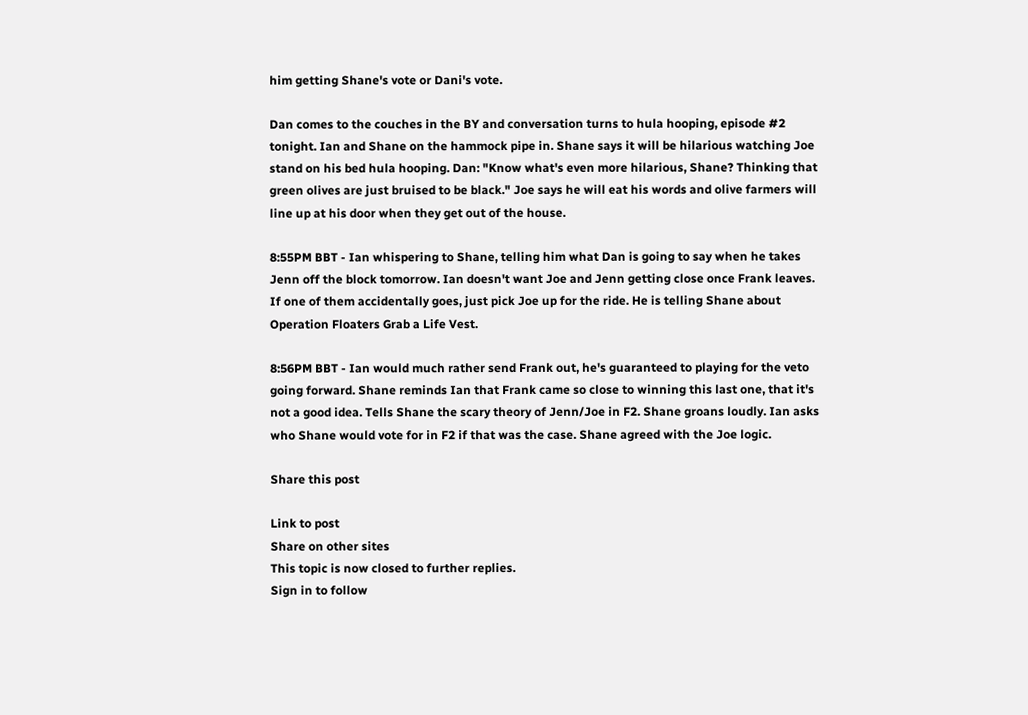him getting Shane's vote or Dani's vote.

Dan comes to the couches in the BY and conversation turns to hula hooping, episode #2 tonight. Ian and Shane on the hammock pipe in. Shane says it will be hilarious watching Joe stand on his bed hula hooping. Dan: "Know what's even more hilarious, Shane? Thinking that green olives are just bruised to be black." Joe says he will eat his words and olive farmers will line up at his door when they get out of the house.

8:55PM BBT - Ian whispering to Shane, telling him what Dan is going to say when he takes Jenn off the block tomorrow. Ian doesn't want Joe and Jenn getting close once Frank leaves. If one of them accidentally goes, just pick Joe up for the ride. He is telling Shane about Operation Floaters Grab a Life Vest.

8:56PM BBT - Ian would much rather send Frank out, he's guaranteed to playing for the veto going forward. Shane reminds Ian that Frank came so close to winning this last one, that it's not a good idea. Tells Shane the scary theory of Jenn/Joe in F2. Shane groans loudly. Ian asks who Shane would vote for in F2 if that was the case. Shane agreed with the Joe logic.

Share this post

Link to post
Share on other sites
This topic is now closed to further replies.
Sign in to follow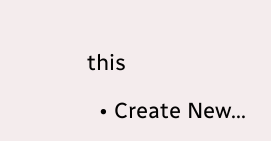this

  • Create New...